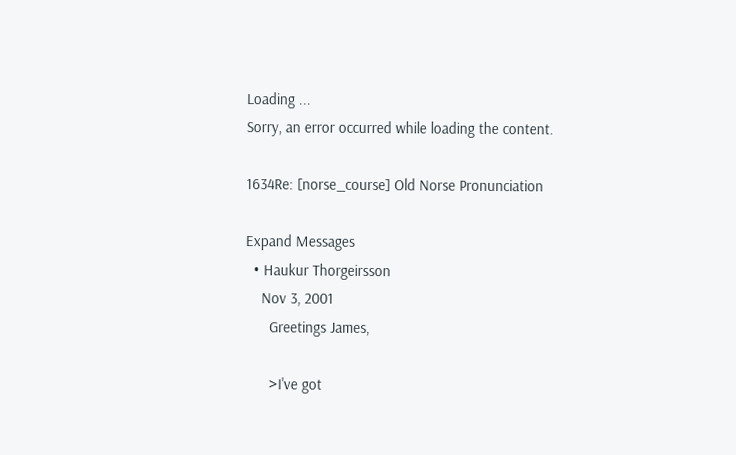Loading ...
Sorry, an error occurred while loading the content.

1634Re: [norse_course] Old Norse Pronunciation

Expand Messages
  • Haukur Thorgeirsson
    Nov 3, 2001
      Greetings James,

      >I've got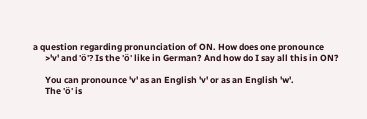a question regarding pronunciation of ON. How does one pronounce
      >'v' and 'ö'? Is the 'ö' like in German? And how do I say all this in ON?

      You can pronounce 'v' as an English 'v' or as an English 'w'.
      The 'ö' is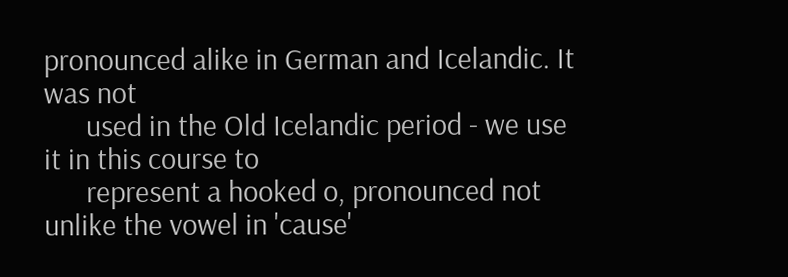pronounced alike in German and Icelandic. It was not
      used in the Old Icelandic period - we use it in this course to
      represent a hooked o, pronounced not unlike the vowel in 'cause'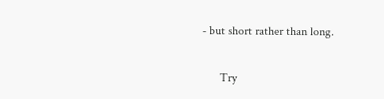- but short rather than long.

      Try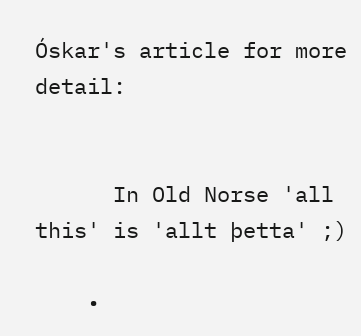Óskar's article for more detail:


      In Old Norse 'all this' is 'allt þetta' ;)

    •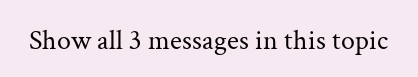Show all 3 messages in this topic